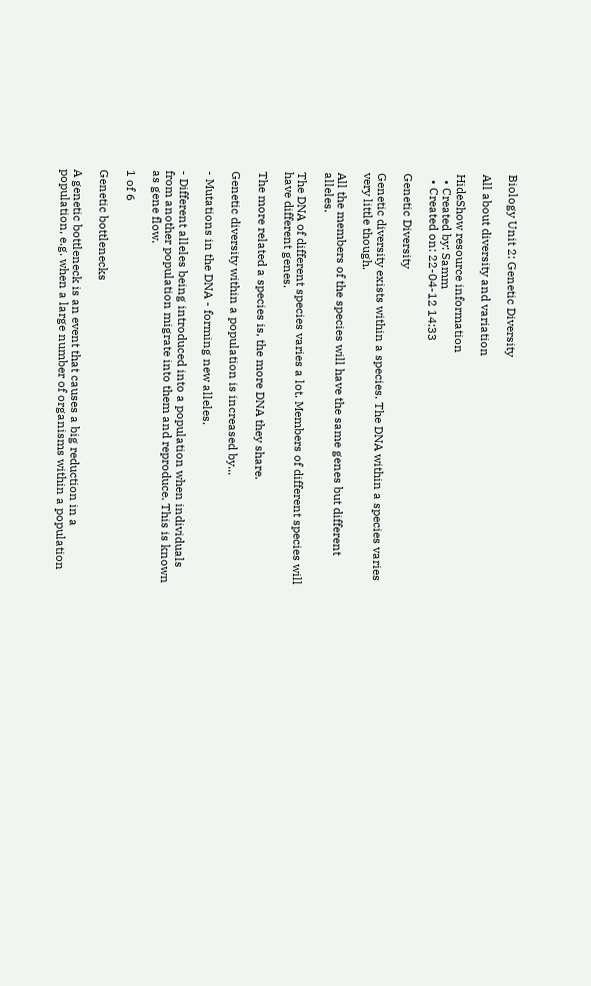Biology Unit 2: Genetic Diversity

All about diversity and variation

HideShow resource information
  • Created by: Samm
  • Created on: 22-04-12 14:33

Genetic Diversity

Genetic diversity exists within a species. The DNA within a species varies very little though.

All the members of the species will have the same genes but different alleles.

The DNA of different species varies a lot. Members of different species will have different genes.

The more related a species is, the more DNA they share.

Genetic diversity within a population is increased by...

- Mutations in the DNA - forming new alleles.

- Different alleles being introduced into a population when individuals from another population migrate into them and reproduce. This is known as gene flow.

1 of 6

Genetic bottlenecks

A genetic bottleneck is an event that causes a big reduction in a population, e.g. when a large number of organisms within a population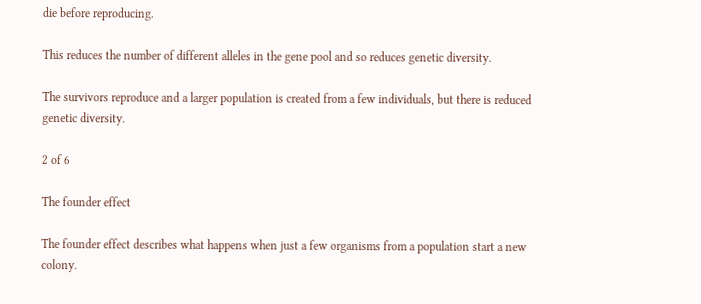die before reproducing.

This reduces the number of different alleles in the gene pool and so reduces genetic diversity.

The survivors reproduce and a larger population is created from a few individuals, but there is reduced genetic diversity.

2 of 6

The founder effect

The founder effect describes what happens when just a few organisms from a population start a new colony.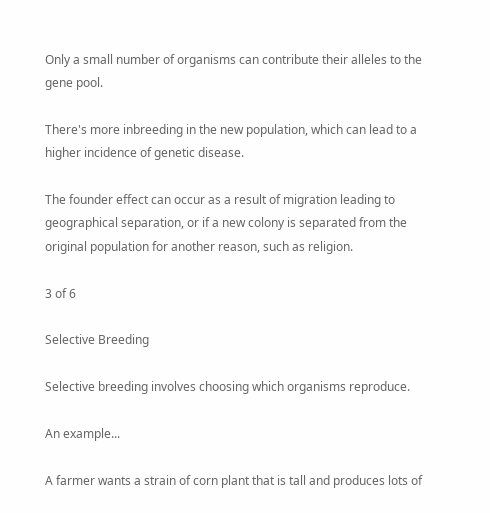Only a small number of organisms can contribute their alleles to the gene pool.

There's more inbreeding in the new population, which can lead to a higher incidence of genetic disease.

The founder effect can occur as a result of migration leading to geographical separation, or if a new colony is separated from the original population for another reason, such as religion.

3 of 6

Selective Breeding

Selective breeding involves choosing which organisms reproduce.

An example...

A farmer wants a strain of corn plant that is tall and produces lots of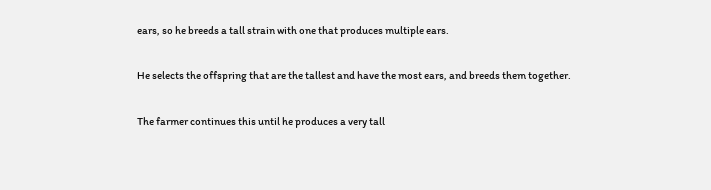ears, so he breeds a tall strain with one that produces multiple ears.

He selects the offspring that are the tallest and have the most ears, and breeds them together.

The farmer continues this until he produces a very tall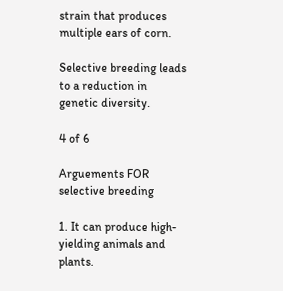strain that produces multiple ears of corn.

Selective breeding leads to a reduction in genetic diversity.

4 of 6

Arguements FOR selective breeding

1. It can produce high-yielding animals and plants.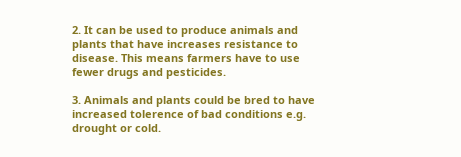2. It can be used to produce animals and plants that have increases resistance to disease. This means farmers have to use fewer drugs and pesticides.

3. Animals and plants could be bred to have increased tolerence of bad conditions e.g. drought or cold.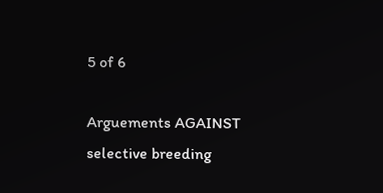5 of 6

Arguements AGAINST selective breeding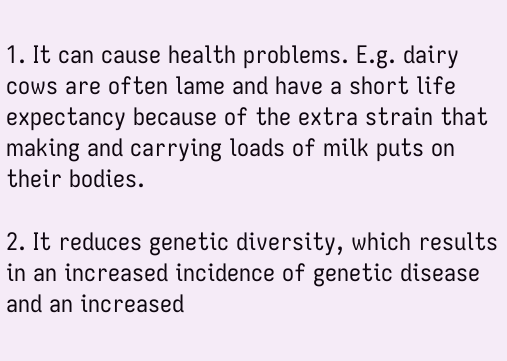1. It can cause health problems. E.g. dairy cows are often lame and have a short life expectancy because of the extra strain that making and carrying loads of milk puts on their bodies.

2. It reduces genetic diversity, which results in an increased incidence of genetic disease and an increased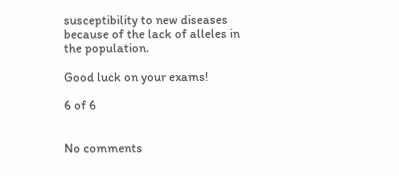susceptibility to new diseases because of the lack of alleles in the population.

Good luck on your exams!

6 of 6


No comments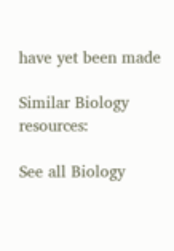have yet been made

Similar Biology resources:

See all Biology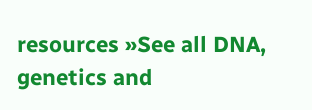resources »See all DNA, genetics and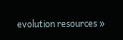evolution resources »